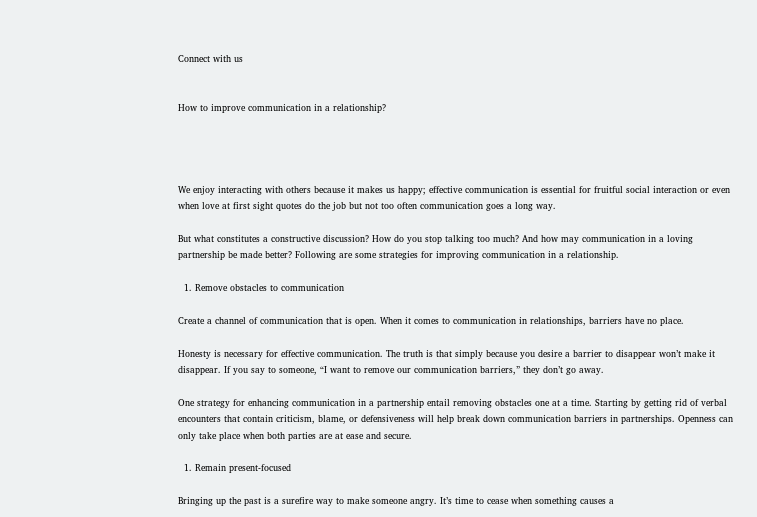Connect with us


How to improve communication in a relationship?




We enjoy interacting with others because it makes us happy; effective communication is essential for fruitful social interaction or even when love at first sight quotes do the job but not too often communication goes a long way.

But what constitutes a constructive discussion? How do you stop talking too much? And how may communication in a loving partnership be made better? Following are some strategies for improving communication in a relationship.

  1. Remove obstacles to communication

Create a channel of communication that is open. When it comes to communication in relationships, barriers have no place.

Honesty is necessary for effective communication. The truth is that simply because you desire a barrier to disappear won’t make it disappear. If you say to someone, “I want to remove our communication barriers,” they don’t go away.

One strategy for enhancing communication in a partnership entail removing obstacles one at a time. Starting by getting rid of verbal encounters that contain criticism, blame, or defensiveness will help break down communication barriers in partnerships. Openness can only take place when both parties are at ease and secure.

  1. Remain present-focused

Bringing up the past is a surefire way to make someone angry. It’s time to cease when something causes a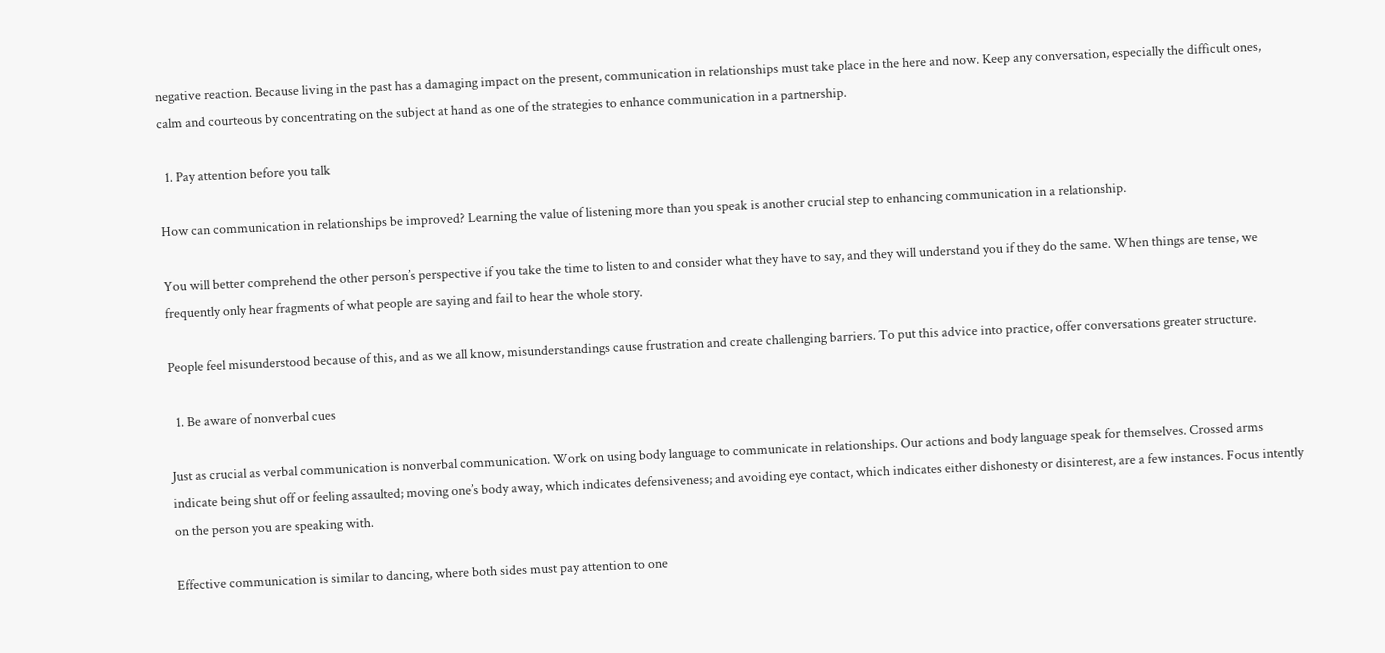negative reaction. Because living in the past has a damaging impact on the present, communication in relationships must take place in the here and now. Keep any conversation, especially the difficult ones, calm and courteous by concentrating on the subject at hand as one of the strategies to enhance communication in a partnership.

  1. Pay attention before you talk

How can communication in relationships be improved? Learning the value of listening more than you speak is another crucial step to enhancing communication in a relationship.

You will better comprehend the other person’s perspective if you take the time to listen to and consider what they have to say, and they will understand you if they do the same. When things are tense, we frequently only hear fragments of what people are saying and fail to hear the whole story.

People feel misunderstood because of this, and as we all know, misunderstandings cause frustration and create challenging barriers. To put this advice into practice, offer conversations greater structure.

  1. Be aware of nonverbal cues

Just as crucial as verbal communication is nonverbal communication. Work on using body language to communicate in relationships. Our actions and body language speak for themselves. Crossed arms indicate being shut off or feeling assaulted; moving one’s body away, which indicates defensiveness; and avoiding eye contact, which indicates either dishonesty or disinterest, are a few instances. Focus intently on the person you are speaking with.

Effective communication is similar to dancing, where both sides must pay attention to one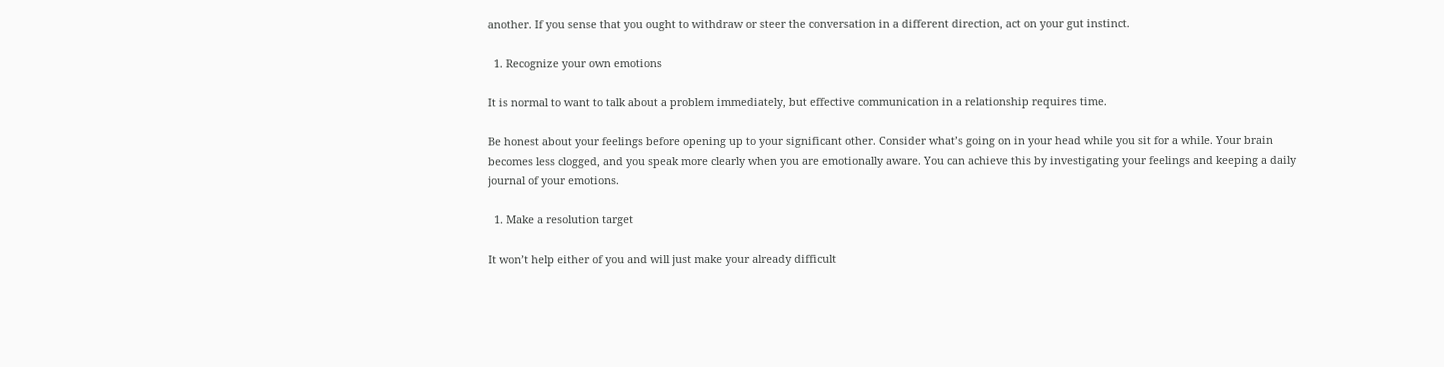another. If you sense that you ought to withdraw or steer the conversation in a different direction, act on your gut instinct.

  1. Recognize your own emotions

It is normal to want to talk about a problem immediately, but effective communication in a relationship requires time.

Be honest about your feelings before opening up to your significant other. Consider what’s going on in your head while you sit for a while. Your brain becomes less clogged, and you speak more clearly when you are emotionally aware. You can achieve this by investigating your feelings and keeping a daily journal of your emotions.

  1. Make a resolution target

It won’t help either of you and will just make your already difficult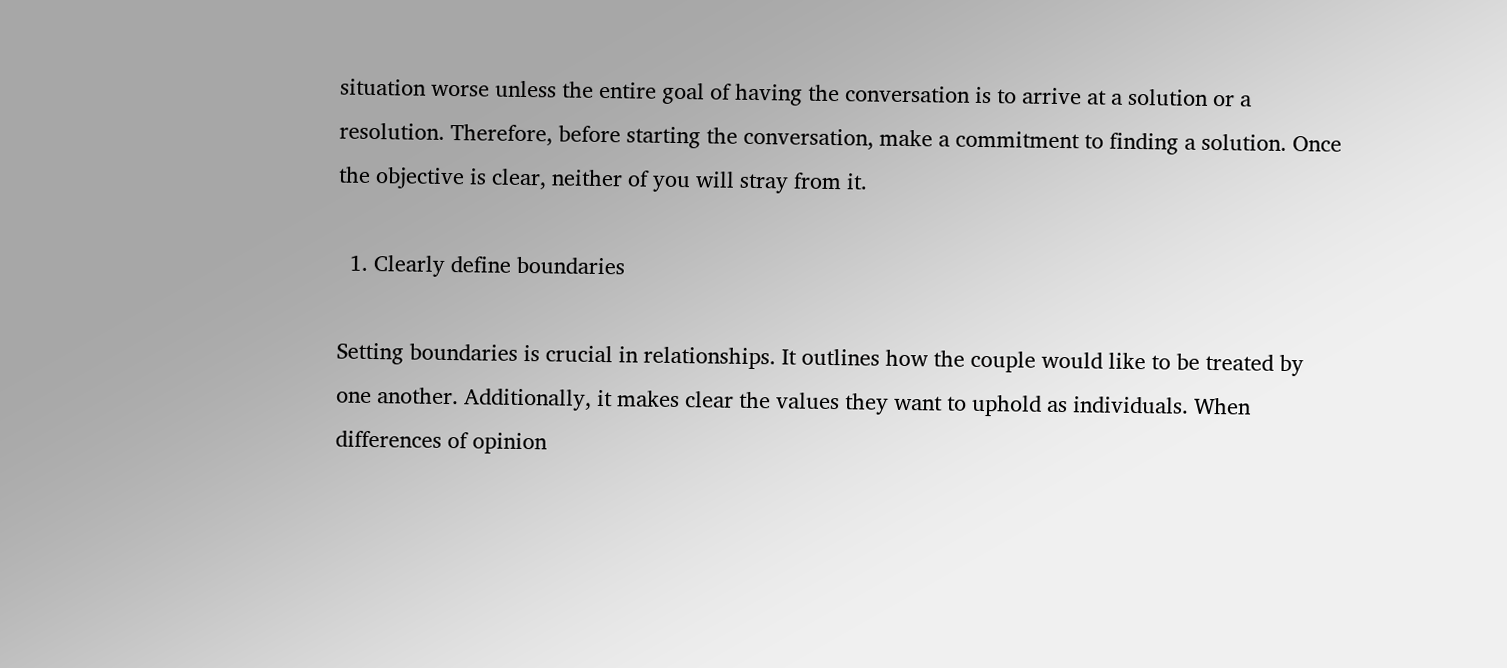situation worse unless the entire goal of having the conversation is to arrive at a solution or a resolution. Therefore, before starting the conversation, make a commitment to finding a solution. Once the objective is clear, neither of you will stray from it.

  1. Clearly define boundaries

Setting boundaries is crucial in relationships. It outlines how the couple would like to be treated by one another. Additionally, it makes clear the values they want to uphold as individuals. When differences of opinion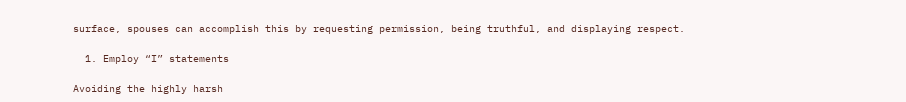surface, spouses can accomplish this by requesting permission, being truthful, and displaying respect.

  1. Employ “I” statements

Avoiding the highly harsh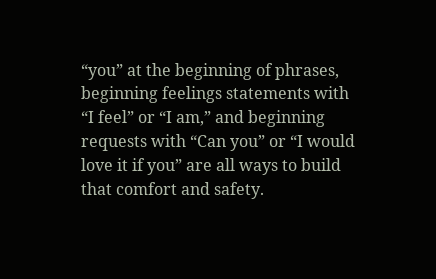“you” at the beginning of phrases, beginning feelings statements with “I feel” or “I am,” and beginning requests with “Can you” or “I would love it if you” are all ways to build that comfort and safety.